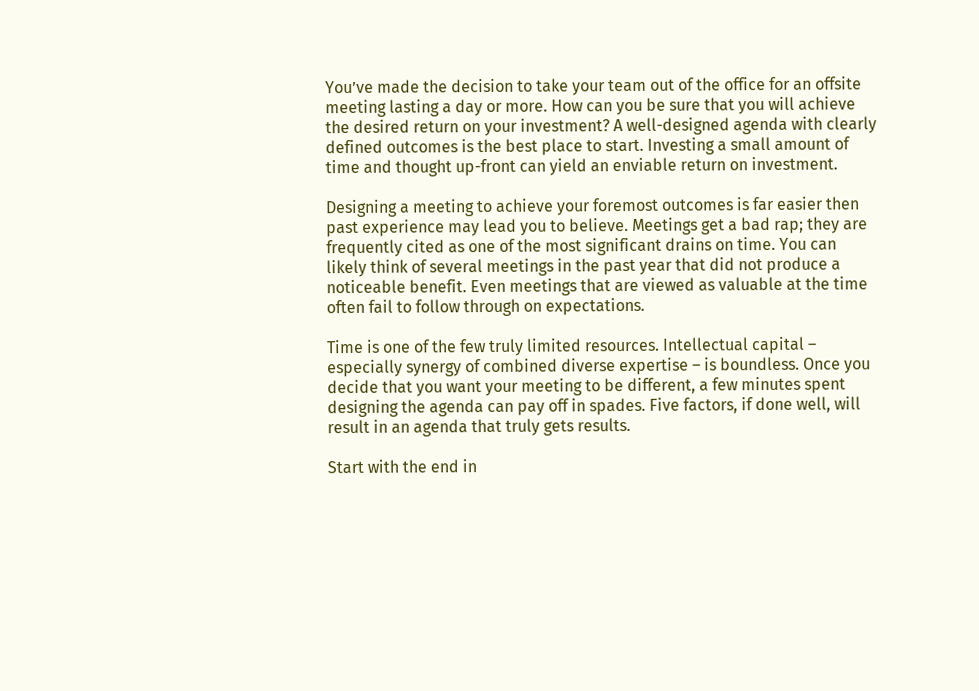You’ve made the decision to take your team out of the office for an offsite meeting lasting a day or more. How can you be sure that you will achieve the desired return on your investment? A well-designed agenda with clearly defined outcomes is the best place to start. Investing a small amount of time and thought up-front can yield an enviable return on investment.

Designing a meeting to achieve your foremost outcomes is far easier then past experience may lead you to believe. Meetings get a bad rap; they are frequently cited as one of the most significant drains on time. You can likely think of several meetings in the past year that did not produce a noticeable benefit. Even meetings that are viewed as valuable at the time often fail to follow through on expectations.

Time is one of the few truly limited resources. Intellectual capital – especially synergy of combined diverse expertise – is boundless. Once you decide that you want your meeting to be different, a few minutes spent designing the agenda can pay off in spades. Five factors, if done well, will result in an agenda that truly gets results.

Start with the end in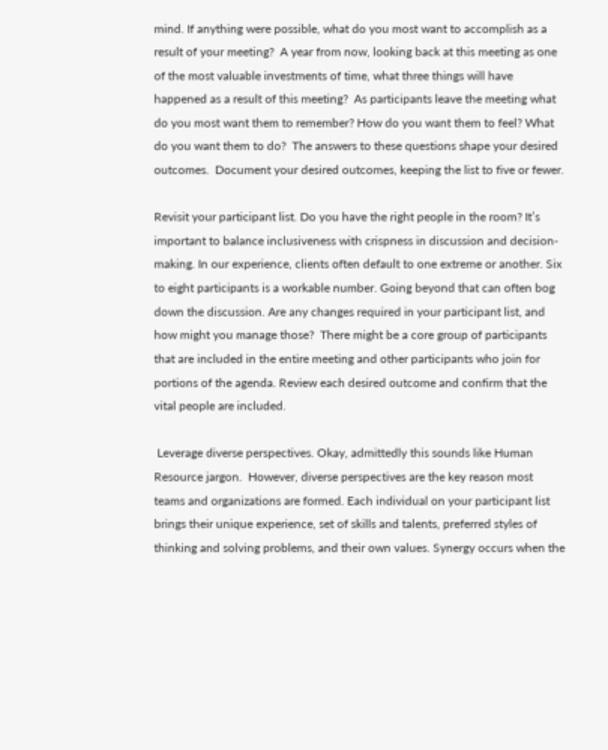mind. If anything were possible, what do you most want to accomplish as a result of your meeting?  A year from now, looking back at this meeting as one of the most valuable investments of time, what three things will have happened as a result of this meeting?  As participants leave the meeting what do you most want them to remember? How do you want them to feel? What do you want them to do?  The answers to these questions shape your desired outcomes.  Document your desired outcomes, keeping the list to five or fewer.

Revisit your participant list. Do you have the right people in the room? It’s important to balance inclusiveness with crispness in discussion and decision-making. In our experience, clients often default to one extreme or another. Six to eight participants is a workable number. Going beyond that can often bog down the discussion. Are any changes required in your participant list, and how might you manage those?  There might be a core group of participants that are included in the entire meeting and other participants who join for portions of the agenda. Review each desired outcome and confirm that the vital people are included.

 Leverage diverse perspectives. Okay, admittedly this sounds like Human Resource jargon.  However, diverse perspectives are the key reason most teams and organizations are formed. Each individual on your participant list brings their unique experience, set of skills and talents, preferred styles of thinking and solving problems, and their own values. Synergy occurs when the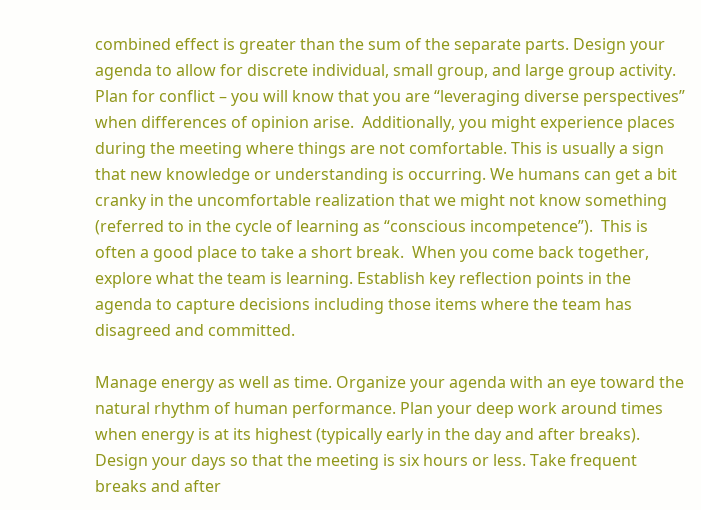combined effect is greater than the sum of the separate parts. Design your agenda to allow for discrete individual, small group, and large group activity. Plan for conflict – you will know that you are “leveraging diverse perspectives” when differences of opinion arise.  Additionally, you might experience places during the meeting where things are not comfortable. This is usually a sign that new knowledge or understanding is occurring. We humans can get a bit cranky in the uncomfortable realization that we might not know something (referred to in the cycle of learning as “conscious incompetence”).  This is often a good place to take a short break.  When you come back together, explore what the team is learning. Establish key reflection points in the agenda to capture decisions including those items where the team has disagreed and committed.

Manage energy as well as time. Organize your agenda with an eye toward the natural rhythm of human performance. Plan your deep work around times when energy is at its highest (typically early in the day and after breaks). Design your days so that the meeting is six hours or less. Take frequent breaks and after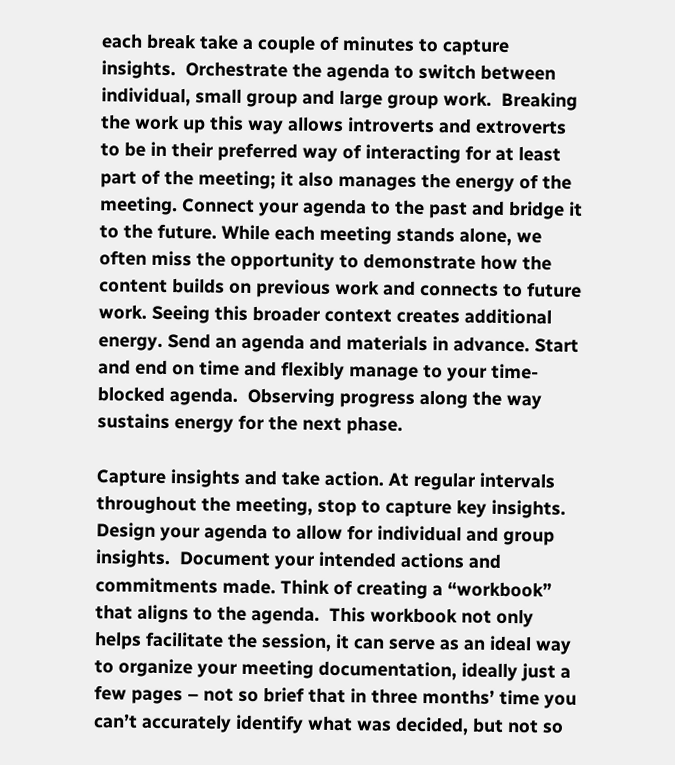each break take a couple of minutes to capture insights.  Orchestrate the agenda to switch between individual, small group and large group work.  Breaking the work up this way allows introverts and extroverts to be in their preferred way of interacting for at least part of the meeting; it also manages the energy of the meeting. Connect your agenda to the past and bridge it to the future. While each meeting stands alone, we often miss the opportunity to demonstrate how the content builds on previous work and connects to future work. Seeing this broader context creates additional energy. Send an agenda and materials in advance. Start and end on time and flexibly manage to your time-blocked agenda.  Observing progress along the way sustains energy for the next phase.

Capture insights and take action. At regular intervals throughout the meeting, stop to capture key insights. Design your agenda to allow for individual and group insights.  Document your intended actions and commitments made. Think of creating a “workbook” that aligns to the agenda.  This workbook not only helps facilitate the session, it can serve as an ideal way to organize your meeting documentation, ideally just a few pages – not so brief that in three months’ time you can’t accurately identify what was decided, but not so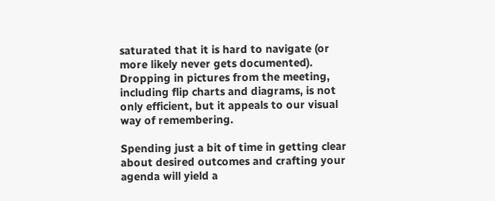saturated that it is hard to navigate (or more likely never gets documented). Dropping in pictures from the meeting, including flip charts and diagrams, is not only efficient, but it appeals to our visual way of remembering.

Spending just a bit of time in getting clear about desired outcomes and crafting your agenda will yield a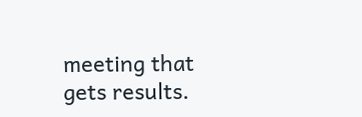meeting that gets results.